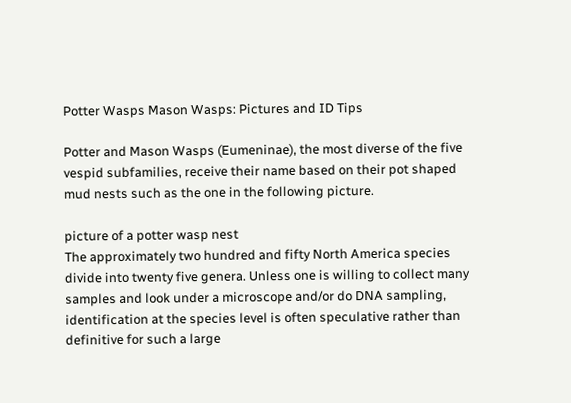Potter Wasps Mason Wasps: Pictures and ID Tips

Potter and Mason Wasps (Eumeninae), the most diverse of the five vespid subfamilies, receive their name based on their pot shaped mud nests such as the one in the following picture.

picture of a potter wasp nest
The approximately two hundred and fifty North America species divide into twenty five genera. Unless one is willing to collect many samples and look under a microscope and/or do DNA sampling, identification at the species level is often speculative rather than definitive for such a large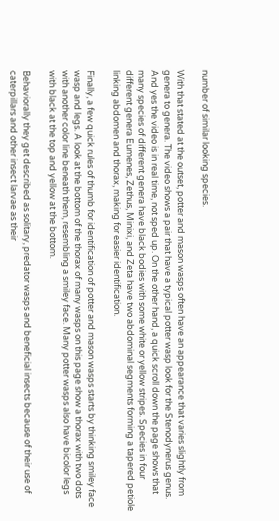number of similar looking species.

With that stated at the outset, potter and mason wasps often have an appearance that varies slightly from genera to genera. The video shows a pair that have a typical potter wasp look for the Stenodynerus genus. And yes the video is in real time, not sped up. On the other hand, a quick scroll down the page shows that many species of different genera have black bodies with some white or yellow stripes. Species in four different genera Eumenes, Zethus, Minixi, and Zeta have two abdominal segments forming a tapered petiole linking abdomen and thorax, making for easier identification.

Finally, a few quick rules of thumb for identification of potter and mason wasps starts by thinking smiley face wasp and legs. A look at the bottom of the thorax of many wasps on this page show a thorax with two dots with another color line beneath them, resembling a smiley face. Many potter wasps also have bicolor legs with black at the top and yellow at the bottom.

Behaviorally they get described as solitary, predator wasps and beneficial insects because of their use of caterpillars and other insect larvae as their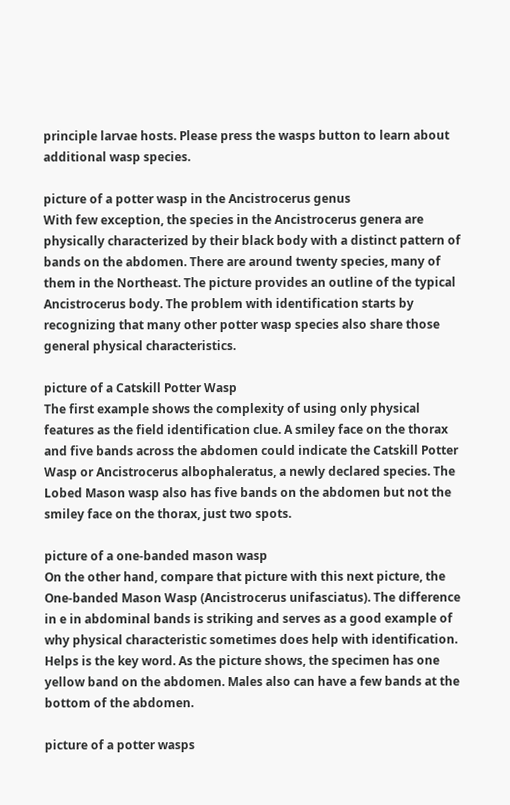principle larvae hosts. Please press the wasps button to learn about additional wasp species.

picture of a potter wasp in the Ancistrocerus genus
With few exception, the species in the Ancistrocerus genera are physically characterized by their black body with a distinct pattern of bands on the abdomen. There are around twenty species, many of them in the Northeast. The picture provides an outline of the typical Ancistrocerus body. The problem with identification starts by recognizing that many other potter wasp species also share those general physical characteristics.

picture of a Catskill Potter Wasp
The first example shows the complexity of using only physical features as the field identification clue. A smiley face on the thorax and five bands across the abdomen could indicate the Catskill Potter Wasp or Ancistrocerus albophaleratus, a newly declared species. The Lobed Mason wasp also has five bands on the abdomen but not the smiley face on the thorax, just two spots.

picture of a one-banded mason wasp
On the other hand, compare that picture with this next picture, the One-banded Mason Wasp (Ancistrocerus unifasciatus). The difference in e in abdominal bands is striking and serves as a good example of why physical characteristic sometimes does help with identification. Helps is the key word. As the picture shows, the specimen has one yellow band on the abdomen. Males also can have a few bands at the bottom of the abdomen.

picture of a potter wasps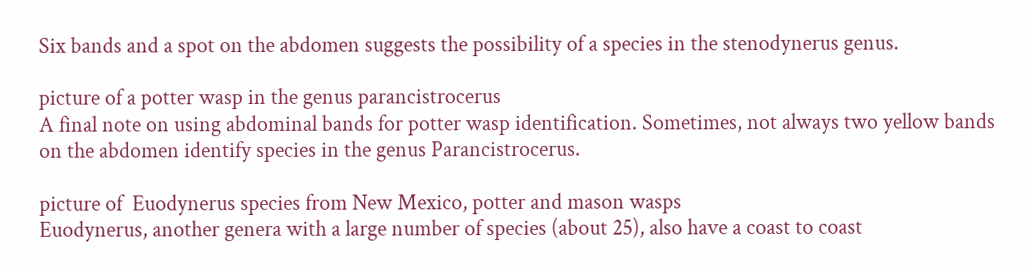Six bands and a spot on the abdomen suggests the possibility of a species in the stenodynerus genus.

picture of a potter wasp in the genus parancistrocerus
A final note on using abdominal bands for potter wasp identification. Sometimes, not always two yellow bands on the abdomen identify species in the genus Parancistrocerus.

picture of  Euodynerus species from New Mexico, potter and mason wasps
Euodynerus, another genera with a large number of species (about 25), also have a coast to coast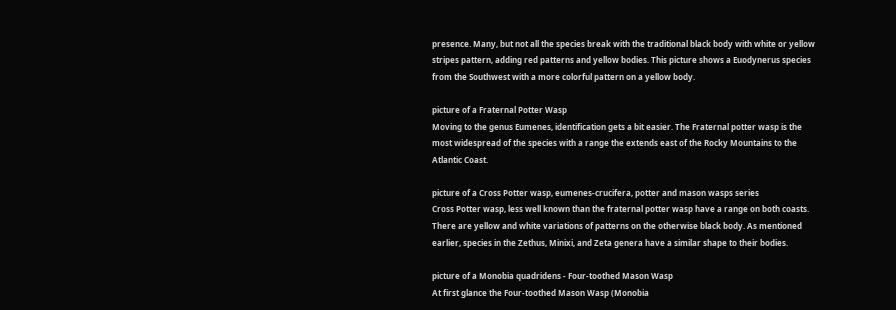presence. Many, but not all the species break with the traditional black body with white or yellow stripes pattern, adding red patterns and yellow bodies. This picture shows a Euodynerus species from the Southwest with a more colorful pattern on a yellow body.

picture of a Fraternal Potter Wasp
Moving to the genus Eumenes, identification gets a bit easier. The Fraternal potter wasp is the most widespread of the species with a range the extends east of the Rocky Mountains to the Atlantic Coast.

picture of a Cross Potter wasp, eumenes-crucifera, potter and mason wasps series
Cross Potter wasp, less well known than the fraternal potter wasp have a range on both coasts. There are yellow and white variations of patterns on the otherwise black body. As mentioned earlier, species in the Zethus, Minixi, and Zeta genera have a similar shape to their bodies.

picture of a Monobia quadridens - Four-toothed Mason Wasp
At first glance the Four-toothed Mason Wasp (Monobia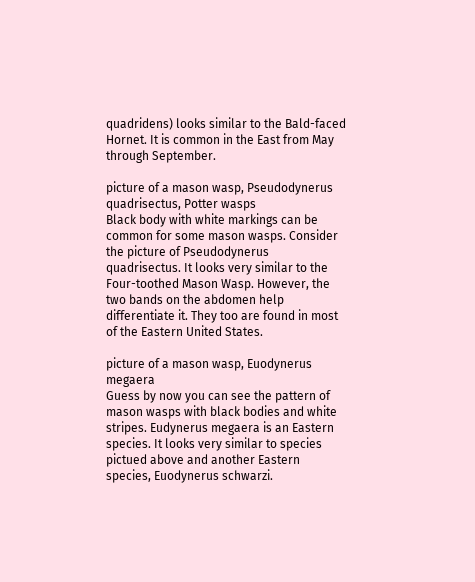quadridens) looks similar to the Bald-faced Hornet. It is common in the East from May through September.

picture of a mason wasp, Pseudodynerus quadrisectus, Potter wasps
Black body with white markings can be common for some mason wasps. Consider the picture of Pseudodynerus quadrisectus. It looks very similar to the Four-toothed Mason Wasp. However, the two bands on the abdomen help differentiate it. They too are found in most of the Eastern United States.

picture of a mason wasp, Euodynerus megaera
Guess by now you can see the pattern of mason wasps with black bodies and white stripes. Eudynerus megaera is an Eastern species. It looks very similar to species pictued above and another Eastern species, Euodynerus schwarzi.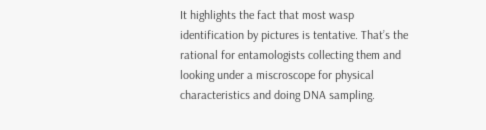It highlights the fact that most wasp identification by pictures is tentative. That’s the rational for entamologists collecting them and looking under a miscroscope for physical characteristics and doing DNA sampling.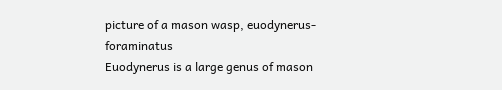picture of a mason wasp, euodynerus-foraminatus
Euodynerus is a large genus of mason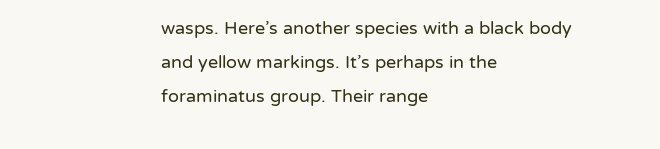wasps. Here’s another species with a black body and yellow markings. It’s perhaps in the foraminatus group. Their range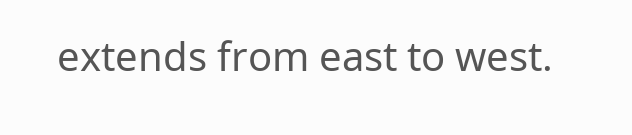extends from east to west.